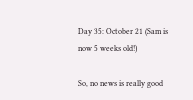Day 35: October 21 (Sam is now 5 weeks old!)

So, no news is really good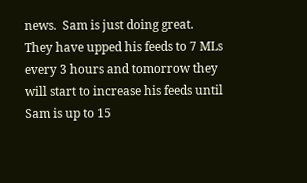news.  Sam is just doing great.  They have upped his feeds to 7 MLs every 3 hours and tomorrow they will start to increase his feeds until Sam is up to 15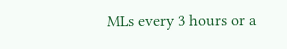MLs every 3 hours or a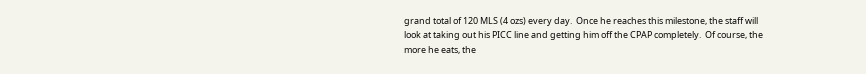grand total of 120 MLS (4 ozs) every day.  Once he reaches this milestone, the staff will look at taking out his PICC line and getting him off the CPAP completely.  Of course, the more he eats, the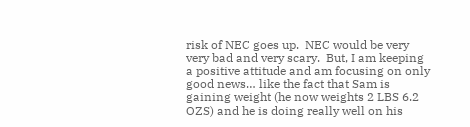risk of NEC goes up.  NEC would be very very bad and very scary.  But, I am keeping a positive attitude and am focusing on only good news… like the fact that Sam is gaining weight (he now weights 2 LBS 6.2 OZS) and he is doing really well on his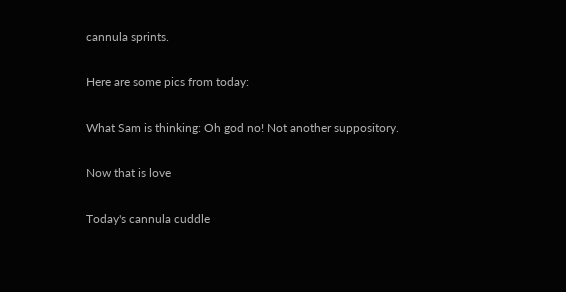cannula sprints.

Here are some pics from today:

What Sam is thinking: Oh god no! Not another suppository.

Now that is love

Today's cannula cuddle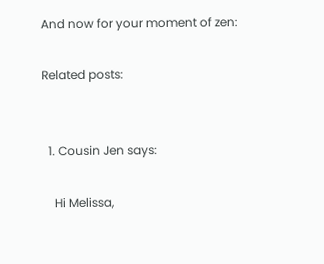And now for your moment of zen:

Related posts:


  1. Cousin Jen says:

    Hi Melissa,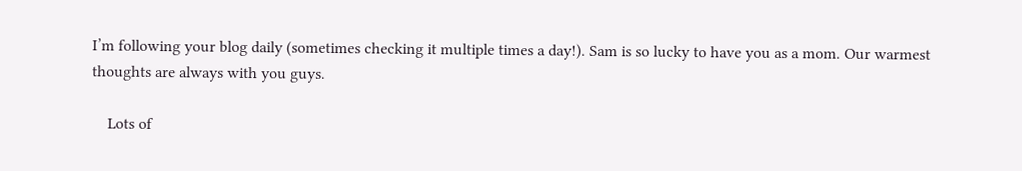I’m following your blog daily (sometimes checking it multiple times a day!). Sam is so lucky to have you as a mom. Our warmest thoughts are always with you guys.

    Lots of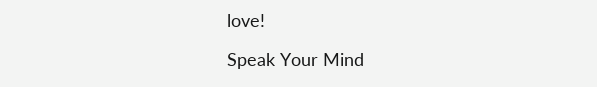love!

Speak Your Mind